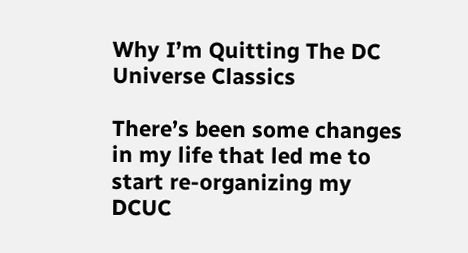Why I’m Quitting The DC Universe Classics

There’s been some changes in my life that led me to start re-organizing my DCUC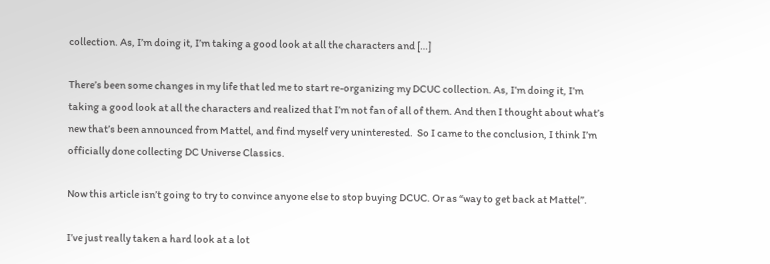collection. As, I’m doing it, I’m taking a good look at all the characters and […]

There’s been some changes in my life that led me to start re-organizing my DCUC collection. As, I’m doing it, I’m taking a good look at all the characters and realized that I’m not fan of all of them. And then I thought about what’s new that’s been announced from Mattel, and find myself very uninterested.  So I came to the conclusion, I think I’m officially done collecting DC Universe Classics.

Now this article isn’t going to try to convince anyone else to stop buying DCUC. Or as “way to get back at Mattel”.

I’ve just really taken a hard look at a lot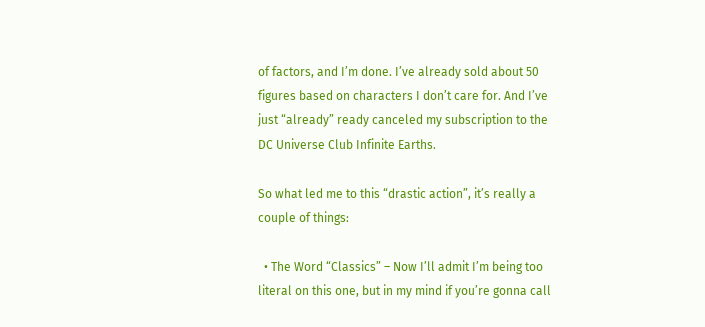of factors, and I’m done. I’ve already sold about 50 figures based on characters I don’t care for. And I’ve just “already” ready canceled my subscription to the DC Universe Club Infinite Earths.

So what led me to this “drastic action”, it’s really a couple of things:

  • The Word “Classics” – Now I’ll admit I’m being too literal on this one, but in my mind if you’re gonna call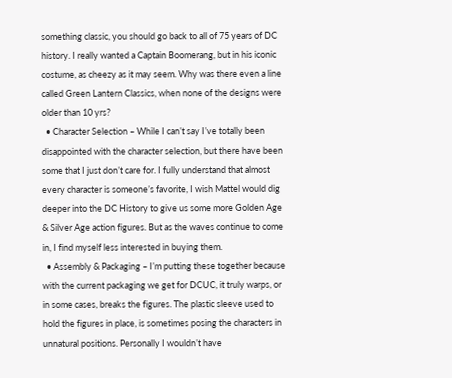something classic, you should go back to all of 75 years of DC history. I really wanted a Captain Boomerang, but in his iconic costume, as cheezy as it may seem. Why was there even a line called Green Lantern Classics, when none of the designs were older than 10 yrs?
  • Character Selection – While I can’t say I’ve totally been disappointed with the character selection, but there have been some that I just don’t care for. I fully understand that almost every character is someone’s favorite, I wish Mattel would dig deeper into the DC History to give us some more Golden Age & Silver Age action figures. But as the waves continue to come in, I find myself less interested in buying them.
  • Assembly & Packaging – I’m putting these together because with the current packaging we get for DCUC, it truly warps, or in some cases, breaks the figures. The plastic sleeve used to hold the figures in place, is sometimes posing the characters in unnatural positions. Personally I wouldn’t have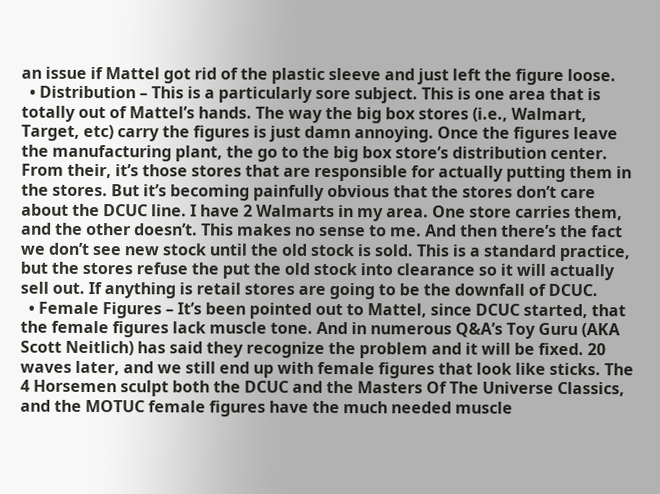an issue if Mattel got rid of the plastic sleeve and just left the figure loose.
  • Distribution – This is a particularly sore subject. This is one area that is totally out of Mattel’s hands. The way the big box stores (i.e., Walmart, Target, etc) carry the figures is just damn annoying. Once the figures leave the manufacturing plant, the go to the big box store’s distribution center. From their, it’s those stores that are responsible for actually putting them in the stores. But it’s becoming painfully obvious that the stores don’t care about the DCUC line. I have 2 Walmarts in my area. One store carries them, and the other doesn’t. This makes no sense to me. And then there’s the fact we don’t see new stock until the old stock is sold. This is a standard practice, but the stores refuse the put the old stock into clearance so it will actually sell out. If anything is retail stores are going to be the downfall of DCUC.
  • Female Figures – It’s been pointed out to Mattel, since DCUC started, that the female figures lack muscle tone. And in numerous Q&A’s Toy Guru (AKA Scott Neitlich) has said they recognize the problem and it will be fixed. 20 waves later, and we still end up with female figures that look like sticks. The 4 Horsemen sculpt both the DCUC and the Masters Of The Universe Classics, and the MOTUC female figures have the much needed muscle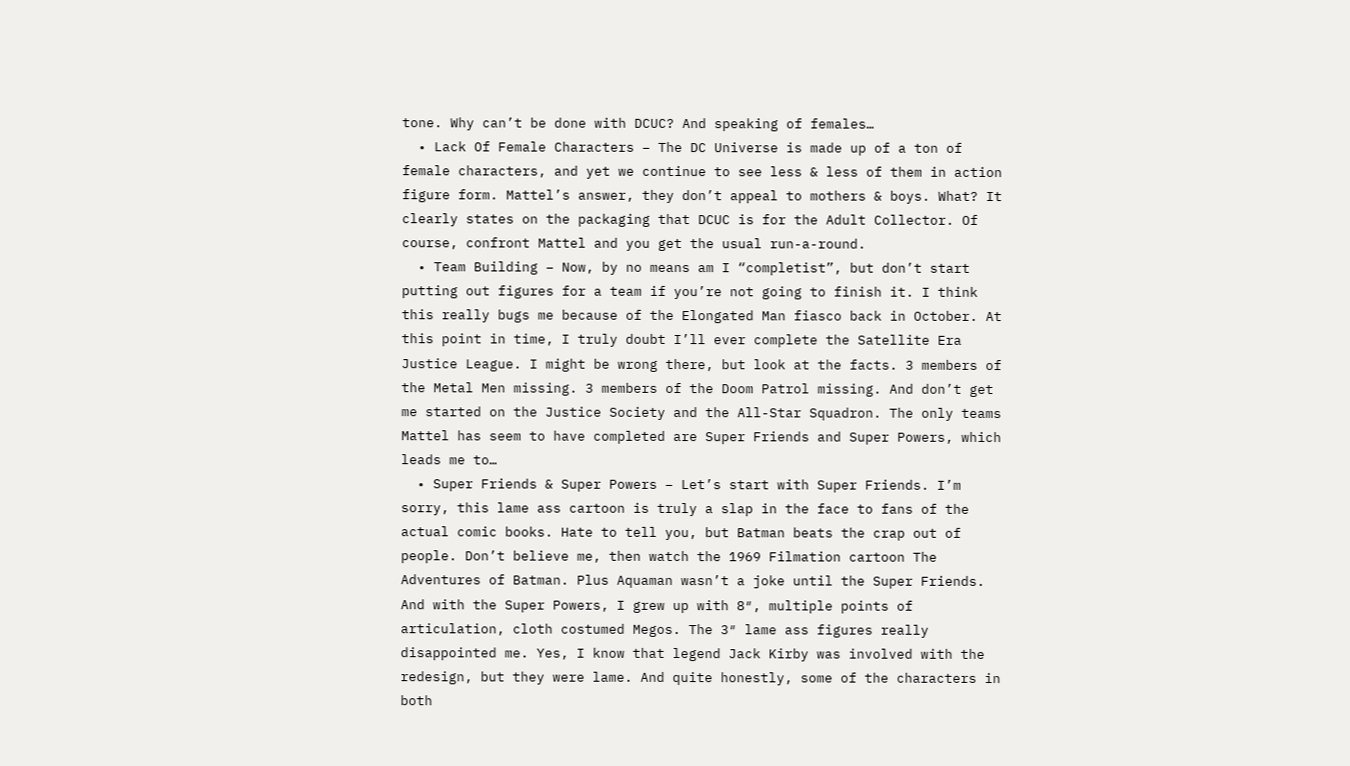tone. Why can’t be done with DCUC? And speaking of females…
  • Lack Of Female Characters – The DC Universe is made up of a ton of female characters, and yet we continue to see less & less of them in action figure form. Mattel’s answer, they don’t appeal to mothers & boys. What? It clearly states on the packaging that DCUC is for the Adult Collector. Of course, confront Mattel and you get the usual run-a-round.
  • Team Building – Now, by no means am I “completist”, but don’t start putting out figures for a team if you’re not going to finish it. I think this really bugs me because of the Elongated Man fiasco back in October. At this point in time, I truly doubt I’ll ever complete the Satellite Era Justice League. I might be wrong there, but look at the facts. 3 members of the Metal Men missing. 3 members of the Doom Patrol missing. And don’t get me started on the Justice Society and the All-Star Squadron. The only teams Mattel has seem to have completed are Super Friends and Super Powers, which leads me to…
  • Super Friends & Super Powers – Let’s start with Super Friends. I’m sorry, this lame ass cartoon is truly a slap in the face to fans of the actual comic books. Hate to tell you, but Batman beats the crap out of people. Don’t believe me, then watch the 1969 Filmation cartoon The Adventures of Batman. Plus Aquaman wasn’t a joke until the Super Friends. And with the Super Powers, I grew up with 8″, multiple points of articulation, cloth costumed Megos. The 3″ lame ass figures really disappointed me. Yes, I know that legend Jack Kirby was involved with the redesign, but they were lame. And quite honestly, some of the characters in both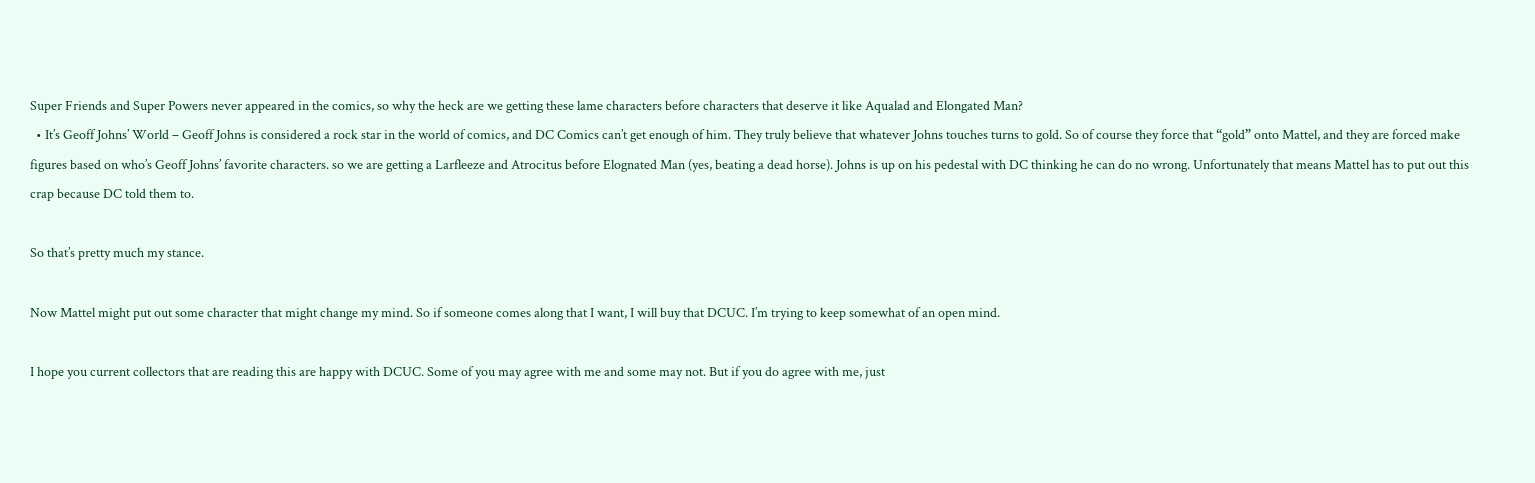Super Friends and Super Powers never appeared in the comics, so why the heck are we getting these lame characters before characters that deserve it like Aqualad and Elongated Man?
  • It’s Geoff Johns’ World – Geoff Johns is considered a rock star in the world of comics, and DC Comics can’t get enough of him. They truly believe that whatever Johns touches turns to gold. So of course they force that “gold” onto Mattel, and they are forced make figures based on who’s Geoff Johns’ favorite characters. so we are getting a Larfleeze and Atrocitus before Elognated Man (yes, beating a dead horse). Johns is up on his pedestal with DC thinking he can do no wrong. Unfortunately that means Mattel has to put out this crap because DC told them to.

So that’s pretty much my stance.

Now Mattel might put out some character that might change my mind. So if someone comes along that I want, I will buy that DCUC. I’m trying to keep somewhat of an open mind.

I hope you current collectors that are reading this are happy with DCUC. Some of you may agree with me and some may not. But if you do agree with me, just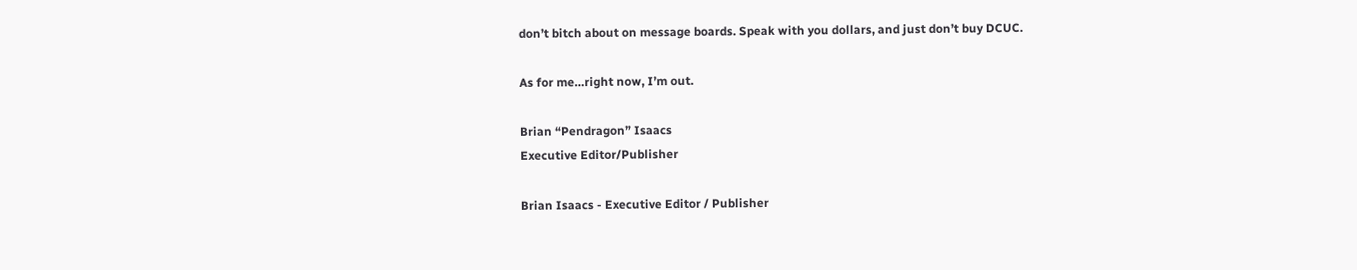don’t bitch about on message boards. Speak with you dollars, and just don’t buy DCUC.

As for me…right now, I’m out.

Brian “Pendragon” Isaacs
Executive Editor/Publisher

Brian Isaacs - Executive Editor / Publisher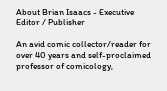About Brian Isaacs - Executive Editor / Publisher

An avid comic collector/reader for over 40 years and self-proclaimed professor of comicology,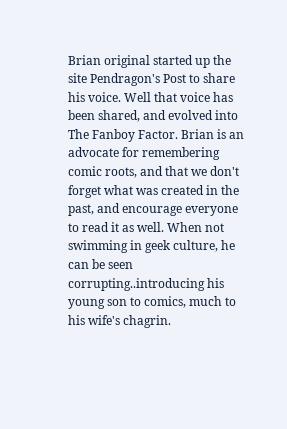Brian original started up the site Pendragon's Post to share his voice. Well that voice has been shared, and evolved into The Fanboy Factor. Brian is an advocate for remembering comic roots, and that we don't forget what was created in the past, and encourage everyone to read it as well. When not swimming in geek culture, he can be seen corrupting..introducing his young son to comics, much to his wife's chagrin.